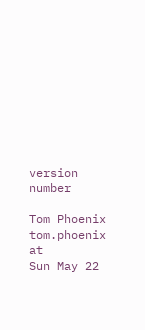version number

Tom Phoenix tom.phoenix at
Sun May 22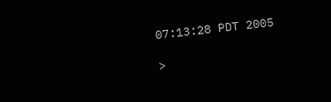07:13:28 PDT 2005

>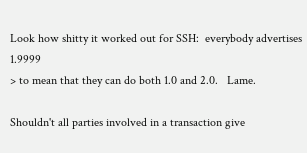Look how shitty it worked out for SSH:  everybody advertises 1.9999
> to mean that they can do both 1.0 and 2.0.   Lame.

Shouldn't all parties involved in a transaction give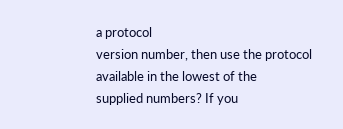a protocol
version number, then use the protocol available in the lowest of the
supplied numbers? If you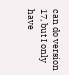can do version 17, but I only have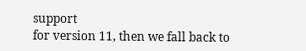support
for version 11, then we fall back to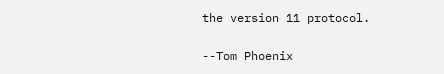the version 11 protocol.

--Tom Phoenix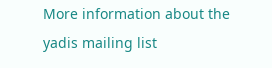More information about the yadis mailing list